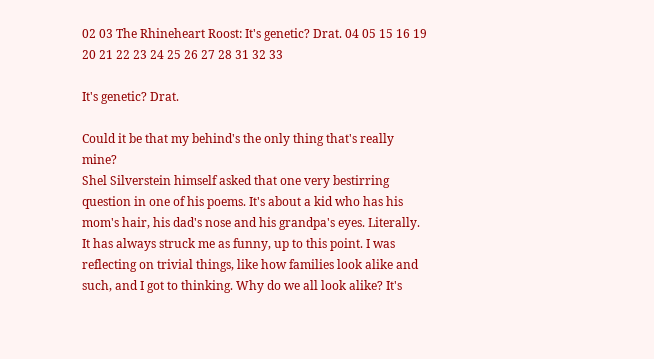02 03 The Rhineheart Roost: It's genetic? Drat. 04 05 15 16 19 20 21 22 23 24 25 26 27 28 31 32 33

It's genetic? Drat.

Could it be that my behind's the only thing that's really mine?
Shel Silverstein himself asked that one very bestirring question in one of his poems. It's about a kid who has his mom's hair, his dad's nose and his grandpa's eyes. Literally. It has always struck me as funny, up to this point. I was reflecting on trivial things, like how families look alike and such, and I got to thinking. Why do we all look alike? It's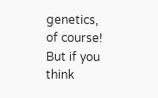genetics, of course! But if you think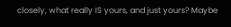closely, what really IS yours, and just yours? Maybe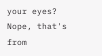your eyes? Nope, that's from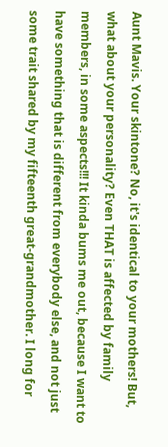Aunt Mavis. Your skintone? No, it's identical to your mothers! But, what about your personality? Even THAT is affected by family members, in some aspects!!! It kinda bums me out, because I want to have something that is different from everybody else, and not just some trait shared by my fifteenth great-grandmother. I long for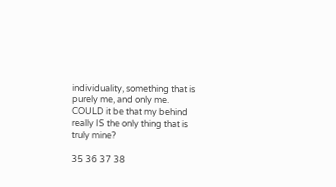individuality, something that is purely me, and only me.
COULD it be that my behind really IS the only thing that is truly mine?

35 36 37 38